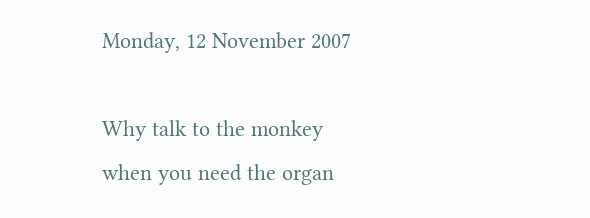Monday, 12 November 2007

Why talk to the monkey when you need the organ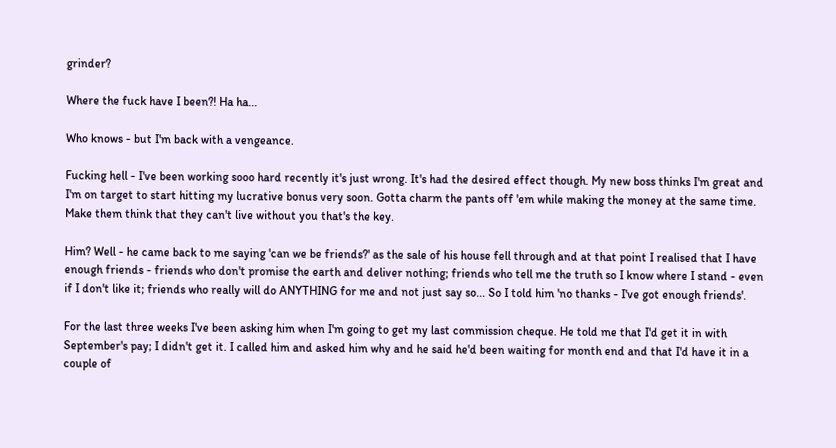grinder?

Where the fuck have I been?! Ha ha...

Who knows - but I'm back with a vengeance.

Fucking hell - I've been working sooo hard recently it's just wrong. It's had the desired effect though. My new boss thinks I'm great and I'm on target to start hitting my lucrative bonus very soon. Gotta charm the pants off 'em while making the money at the same time. Make them think that they can't live without you that's the key.

Him? Well - he came back to me saying 'can we be friends?' as the sale of his house fell through and at that point I realised that I have enough friends - friends who don't promise the earth and deliver nothing; friends who tell me the truth so I know where I stand - even if I don't like it; friends who really will do ANYTHING for me and not just say so... So I told him 'no thanks - I've got enough friends'.

For the last three weeks I've been asking him when I'm going to get my last commission cheque. He told me that I'd get it in with September's pay; I didn't get it. I called him and asked him why and he said he'd been waiting for month end and that I'd have it in a couple of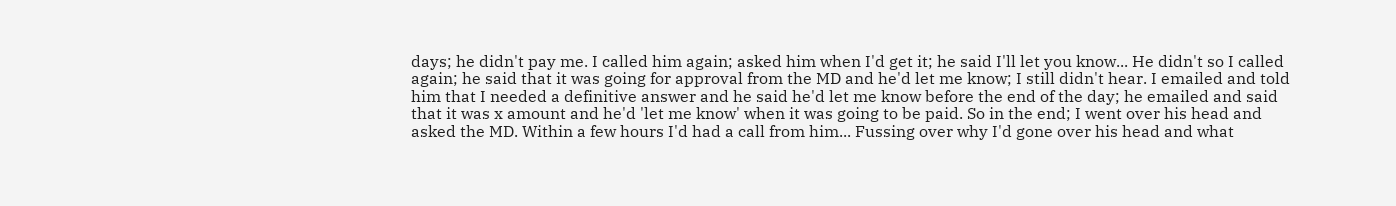days; he didn't pay me. I called him again; asked him when I'd get it; he said I'll let you know... He didn't so I called again; he said that it was going for approval from the MD and he'd let me know; I still didn't hear. I emailed and told him that I needed a definitive answer and he said he'd let me know before the end of the day; he emailed and said that it was x amount and he'd 'let me know' when it was going to be paid. So in the end; I went over his head and asked the MD. Within a few hours I'd had a call from him... Fussing over why I'd gone over his head and what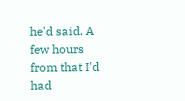he'd said. A few hours from that I'd had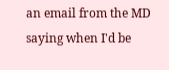an email from the MD saying when I'd be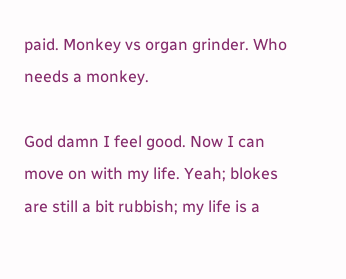paid. Monkey vs organ grinder. Who needs a monkey.

God damn I feel good. Now I can move on with my life. Yeah; blokes are still a bit rubbish; my life is a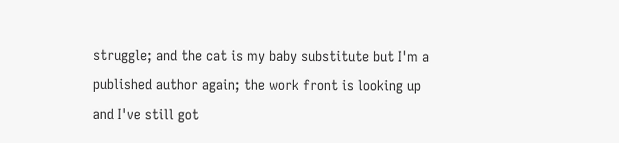struggle; and the cat is my baby substitute but I'm a published author again; the work front is looking up and I've still got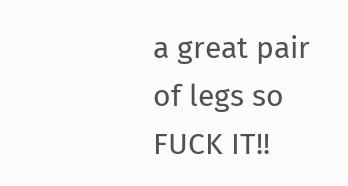a great pair of legs so FUCK IT!!